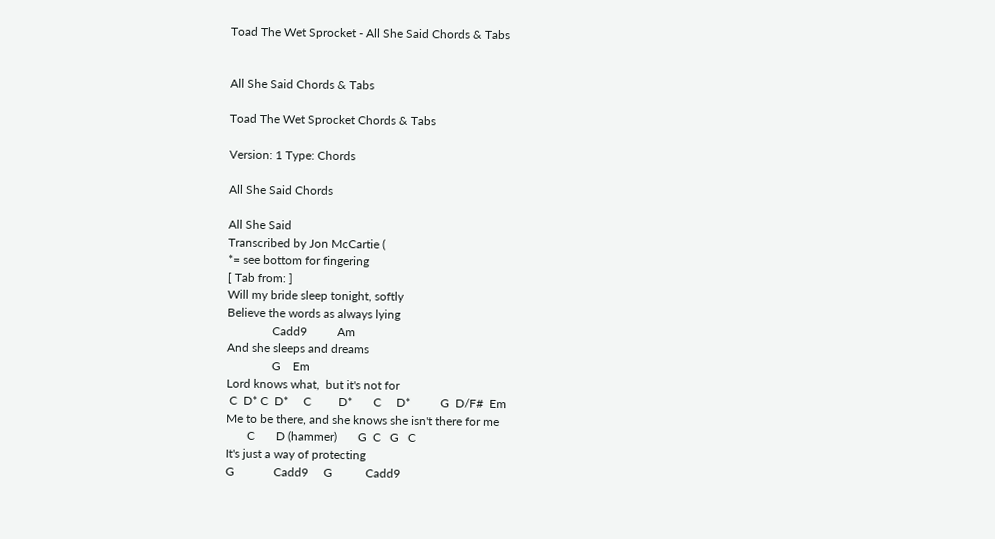Toad The Wet Sprocket - All She Said Chords & Tabs


All She Said Chords & Tabs

Toad The Wet Sprocket Chords & Tabs

Version: 1 Type: Chords

All She Said Chords

All She Said
Transcribed by Jon McCartie (
*= see bottom for fingering
[ Tab from: ]
Will my bride sleep tonight, softly
Believe the words as always lying
               Cadd9          Am
And she sleeps and dreams
               G    Em
Lord knows what,  but it's not for
 C  D* C  D*     C         D*       C     D*          G  D/F#  Em
Me to be there, and she knows she isn't there for me
       C       D (hammer)       G  C   G   C
It's just a way of protecting
G             Cadd9     G           Cadd9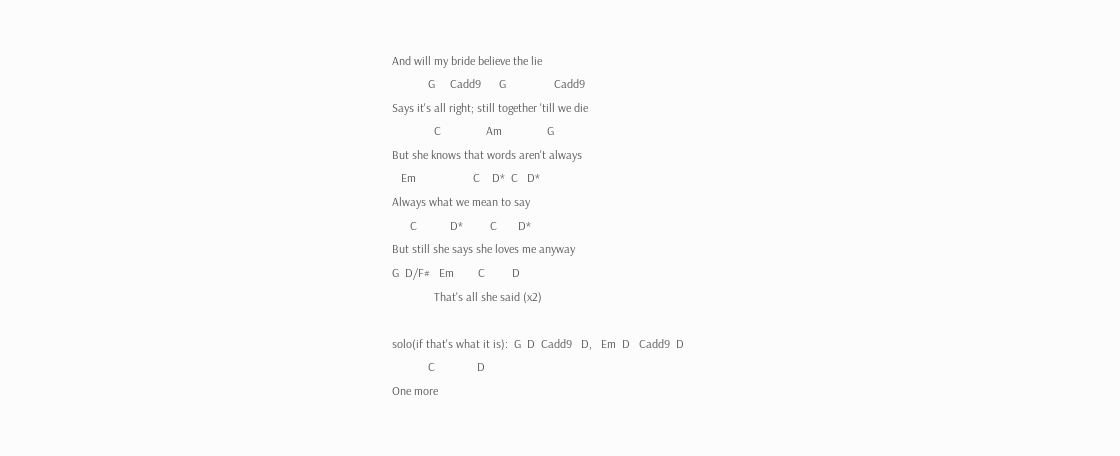And will my bride believe the lie
            G     Cadd9      G                Cadd9
Says it's all right; still together 'till we die
              C               Am               G
But she knows that words aren't always
   Em                   C    D*  C   D*
Always what we mean to say
      C           D*         C       D*
But still she says she loves me anyway
G  D/F#   Em        C         D
              That's all she said (x2)

solo(if that's what it is):  G  D  Cadd9   D,   Em  D   Cadd9  D
            C              D
One more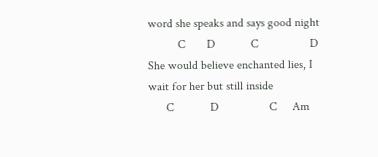word she speaks and says good night
          C       D            C                 D
She would believe enchanted lies, I wait for her but still inside
      C            D                 C     Am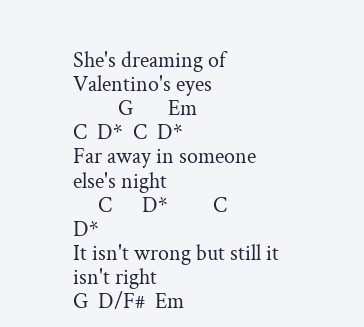She's dreaming of Valentino's eyes
         G       Em                     C  D*  C  D*
Far away in someone else's night
     C      D*         C      D*
It isn't wrong but still it isn't right
G  D/F#  Em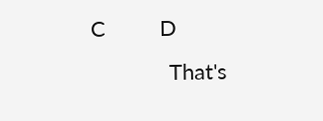C         D
             That's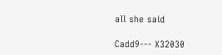all she said

Cadd9--- X32030